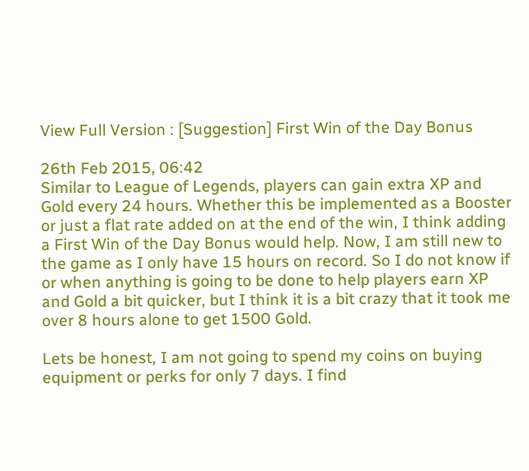View Full Version : [Suggestion] First Win of the Day Bonus

26th Feb 2015, 06:42
Similar to League of Legends, players can gain extra XP and Gold every 24 hours. Whether this be implemented as a Booster or just a flat rate added on at the end of the win, I think adding a First Win of the Day Bonus would help. Now, I am still new to the game as I only have 15 hours on record. So I do not know if or when anything is going to be done to help players earn XP and Gold a bit quicker, but I think it is a bit crazy that it took me over 8 hours alone to get 1500 Gold.

Lets be honest, I am not going to spend my coins on buying equipment or perks for only 7 days. I find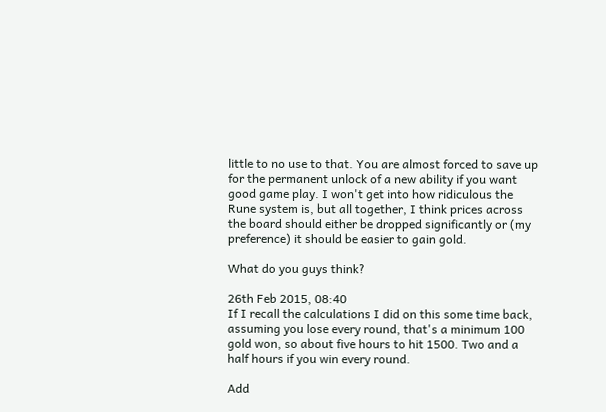little to no use to that. You are almost forced to save up for the permanent unlock of a new ability if you want good game play. I won't get into how ridiculous the Rune system is, but all together, I think prices across the board should either be dropped significantly or (my preference) it should be easier to gain gold.

What do you guys think?

26th Feb 2015, 08:40
If I recall the calculations I did on this some time back, assuming you lose every round, that's a minimum 100 gold won, so about five hours to hit 1500. Two and a half hours if you win every round.

Add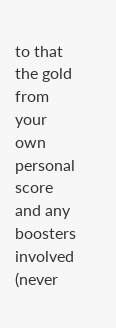to that the gold from your own personal score and any boosters involved (never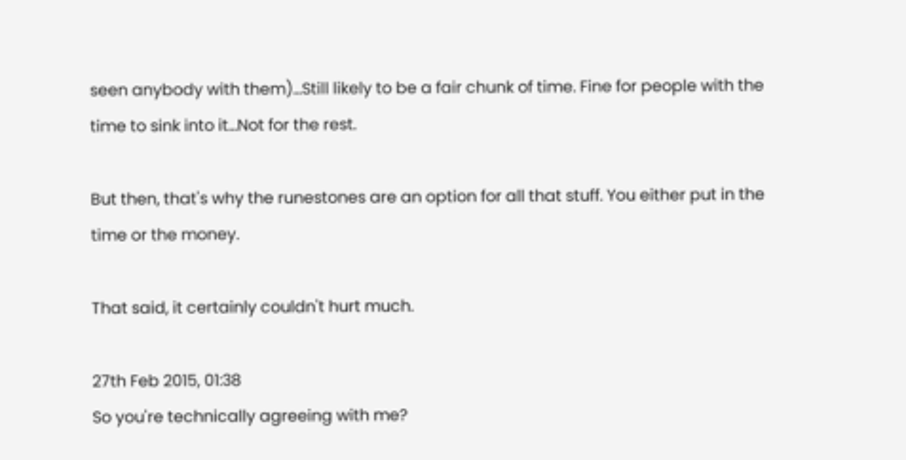seen anybody with them)...Still likely to be a fair chunk of time. Fine for people with the time to sink into it...Not for the rest.

But then, that's why the runestones are an option for all that stuff. You either put in the time or the money.

That said, it certainly couldn't hurt much.

27th Feb 2015, 01:38
So you're technically agreeing with me?